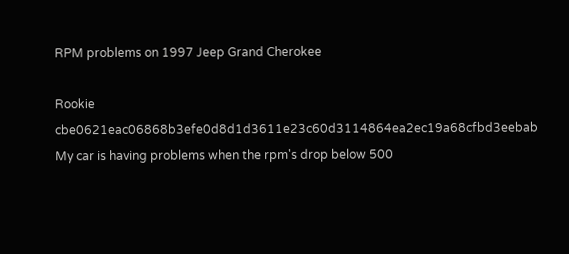RPM problems on 1997 Jeep Grand Cherokee

Rookie cbe0621eac06868b3efe0d8d1d3611e23c60d3114864ea2ec19a68cfbd3eebab
My car is having problems when the rpm's drop below 500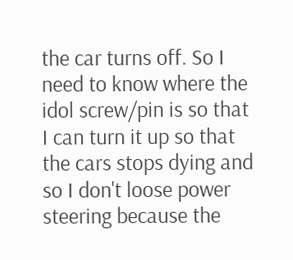the car turns off. So I need to know where the idol screw/pin is so that I can turn it up so that the cars stops dying and so I don't loose power steering because the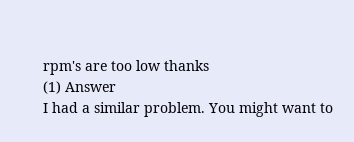rpm's are too low thanks
(1) Answer
I had a similar problem. You might want to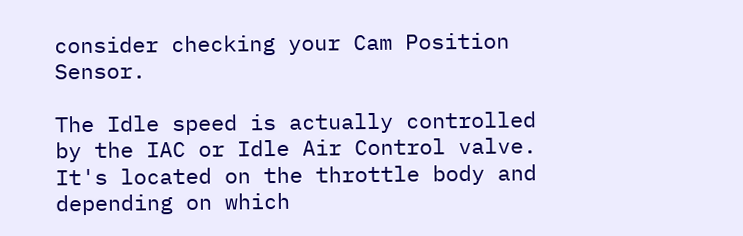consider checking your Cam Position Sensor.

The Idle speed is actually controlled by the IAC or Idle Air Control valve. It's located on the throttle body and depending on which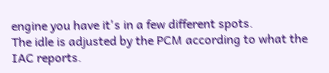engine you have it's in a few different spots.
The idle is adjusted by the PCM according to what the IAC reports.